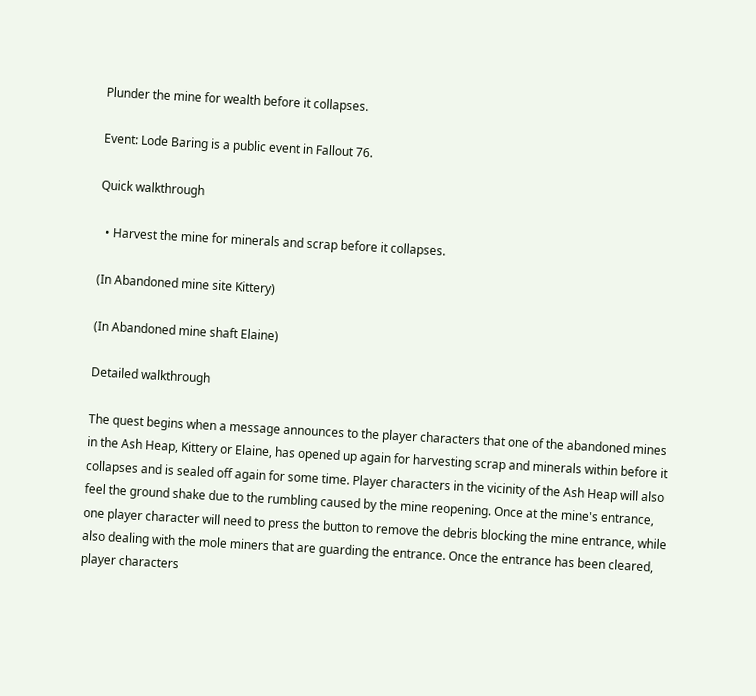Plunder the mine for wealth before it collapses.

Event: Lode Baring is a public event in Fallout 76.

Quick walkthrough

  • Harvest the mine for minerals and scrap before it collapses.

(In Abandoned mine site Kittery)

(In Abandoned mine shaft Elaine)

Detailed walkthrough

The quest begins when a message announces to the player characters that one of the abandoned mines in the Ash Heap, Kittery or Elaine, has opened up again for harvesting scrap and minerals within before it collapses and is sealed off again for some time. Player characters in the vicinity of the Ash Heap will also feel the ground shake due to the rumbling caused by the mine reopening. Once at the mine's entrance, one player character will need to press the button to remove the debris blocking the mine entrance, while also dealing with the mole miners that are guarding the entrance. Once the entrance has been cleared, player characters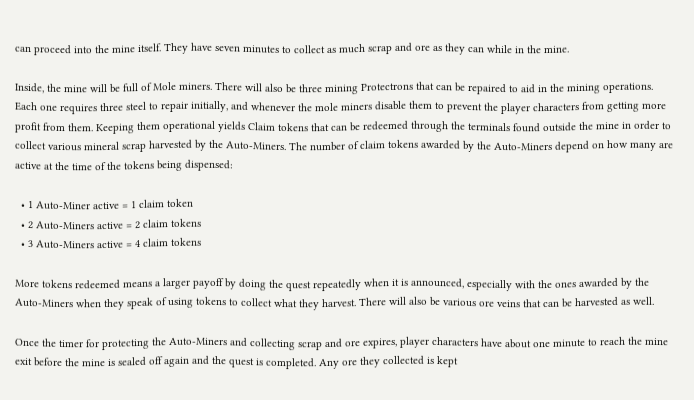can proceed into the mine itself. They have seven minutes to collect as much scrap and ore as they can while in the mine.

Inside, the mine will be full of Mole miners. There will also be three mining Protectrons that can be repaired to aid in the mining operations. Each one requires three steel to repair initially, and whenever the mole miners disable them to prevent the player characters from getting more profit from them. Keeping them operational yields Claim tokens that can be redeemed through the terminals found outside the mine in order to collect various mineral scrap harvested by the Auto-Miners. The number of claim tokens awarded by the Auto-Miners depend on how many are active at the time of the tokens being dispensed:

  • 1 Auto-Miner active = 1 claim token
  • 2 Auto-Miners active = 2 claim tokens
  • 3 Auto-Miners active = 4 claim tokens

More tokens redeemed means a larger payoff by doing the quest repeatedly when it is announced, especially with the ones awarded by the Auto-Miners when they speak of using tokens to collect what they harvest. There will also be various ore veins that can be harvested as well.

Once the timer for protecting the Auto-Miners and collecting scrap and ore expires, player characters have about one minute to reach the mine exit before the mine is sealed off again and the quest is completed. Any ore they collected is kept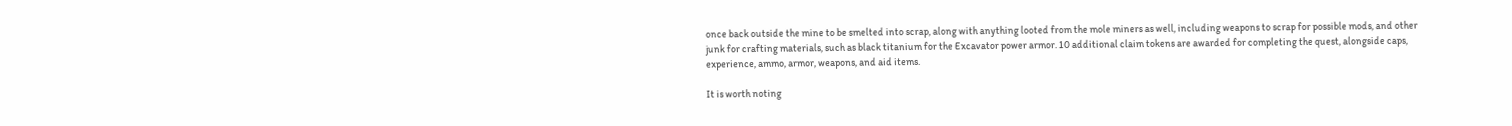once back outside the mine to be smelted into scrap, along with anything looted from the mole miners as well, including weapons to scrap for possible mods, and other junk for crafting materials, such as black titanium for the Excavator power armor. 10 additional claim tokens are awarded for completing the quest, alongside caps, experience, ammo, armor, weapons, and aid items.

It is worth noting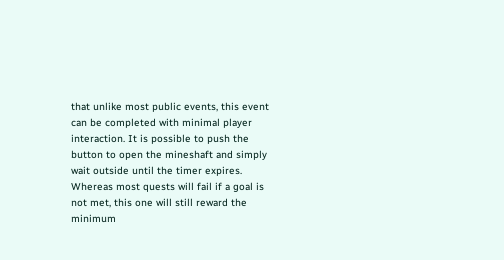that unlike most public events, this event can be completed with minimal player interaction. It is possible to push the button to open the mineshaft and simply wait outside until the timer expires. Whereas most quests will fail if a goal is not met, this one will still reward the minimum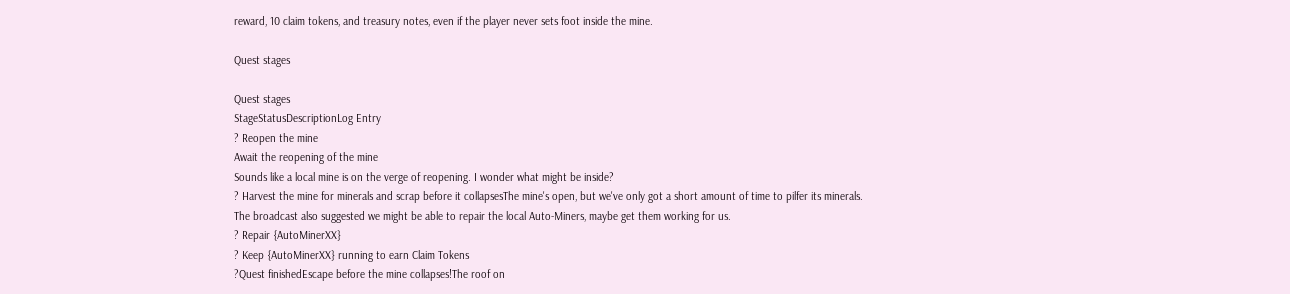reward, 10 claim tokens, and treasury notes, even if the player never sets foot inside the mine.

Quest stages

Quest stages
StageStatusDescriptionLog Entry
? Reopen the mine
Await the reopening of the mine
Sounds like a local mine is on the verge of reopening. I wonder what might be inside?
? Harvest the mine for minerals and scrap before it collapsesThe mine's open, but we've only got a short amount of time to pilfer its minerals. The broadcast also suggested we might be able to repair the local Auto-Miners, maybe get them working for us.
? Repair {AutoMinerXX}
? Keep {AutoMinerXX} running to earn Claim Tokens
?Quest finishedEscape before the mine collapses!The roof on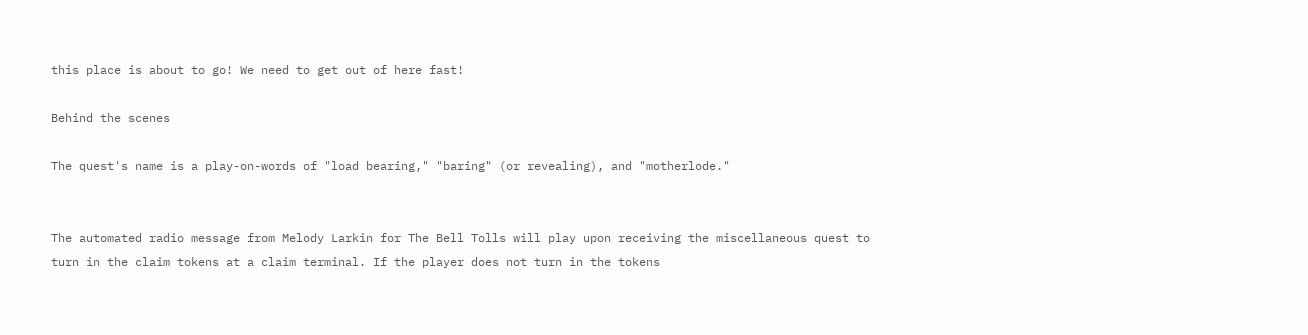this place is about to go! We need to get out of here fast!

Behind the scenes

The quest's name is a play-on-words of "load bearing," "baring" (or revealing), and "motherlode."


The automated radio message from Melody Larkin for The Bell Tolls will play upon receiving the miscellaneous quest to turn in the claim tokens at a claim terminal. If the player does not turn in the tokens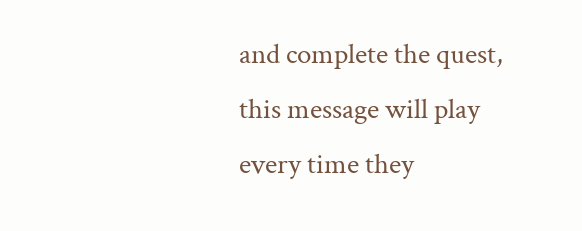and complete the quest, this message will play every time they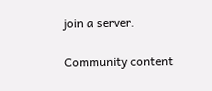join a server.


Community content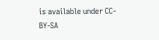is available under CC-BY-SA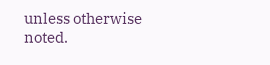unless otherwise noted.